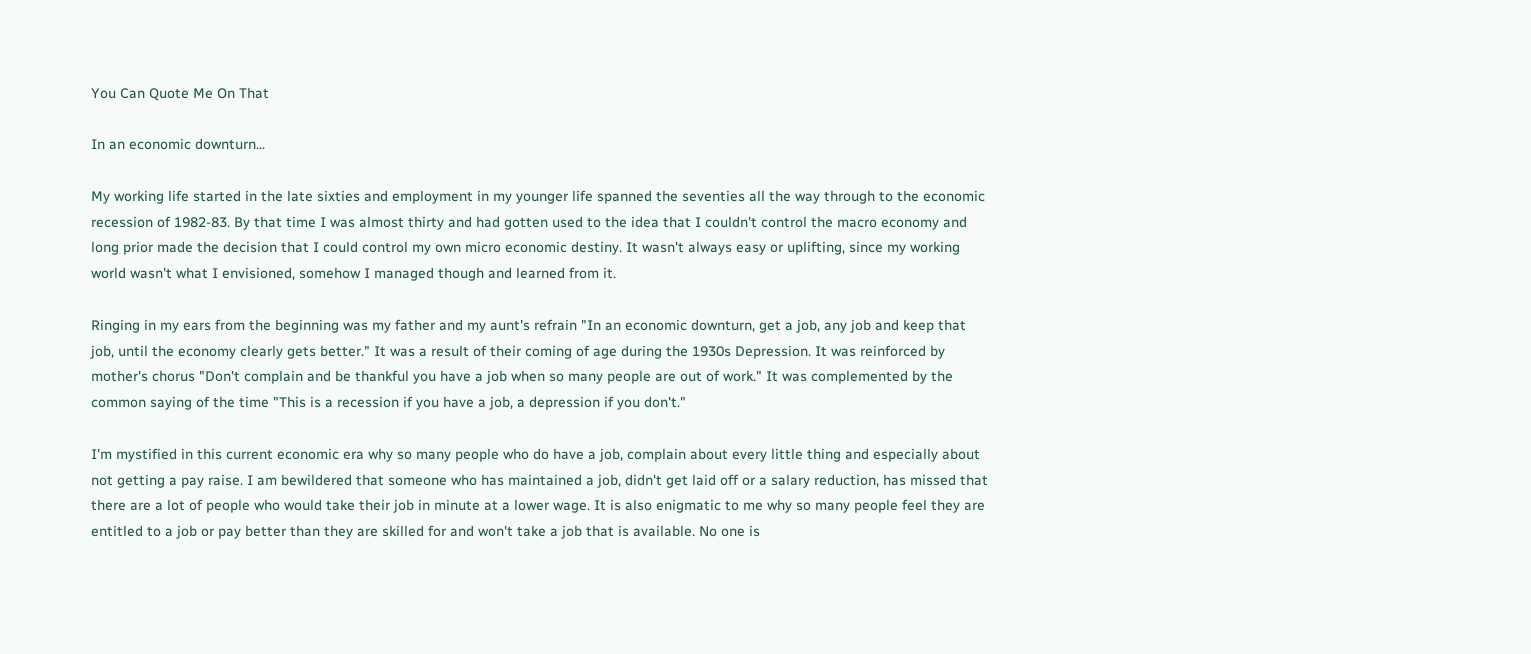You Can Quote Me On That

In an economic downturn...

My working life started in the late sixties and employment in my younger life spanned the seventies all the way through to the economic recession of 1982-83. By that time I was almost thirty and had gotten used to the idea that I couldn't control the macro economy and long prior made the decision that I could control my own micro economic destiny. It wasn't always easy or uplifting, since my working world wasn't what I envisioned, somehow I managed though and learned from it.

Ringing in my ears from the beginning was my father and my aunt's refrain "In an economic downturn, get a job, any job and keep that job, until the economy clearly gets better." It was a result of their coming of age during the 1930s Depression. It was reinforced by mother's chorus "Don't complain and be thankful you have a job when so many people are out of work." It was complemented by the common saying of the time "This is a recession if you have a job, a depression if you don't."

I'm mystified in this current economic era why so many people who do have a job, complain about every little thing and especially about not getting a pay raise. I am bewildered that someone who has maintained a job, didn't get laid off or a salary reduction, has missed that there are a lot of people who would take their job in minute at a lower wage. It is also enigmatic to me why so many people feel they are entitled to a job or pay better than they are skilled for and won't take a job that is available. No one is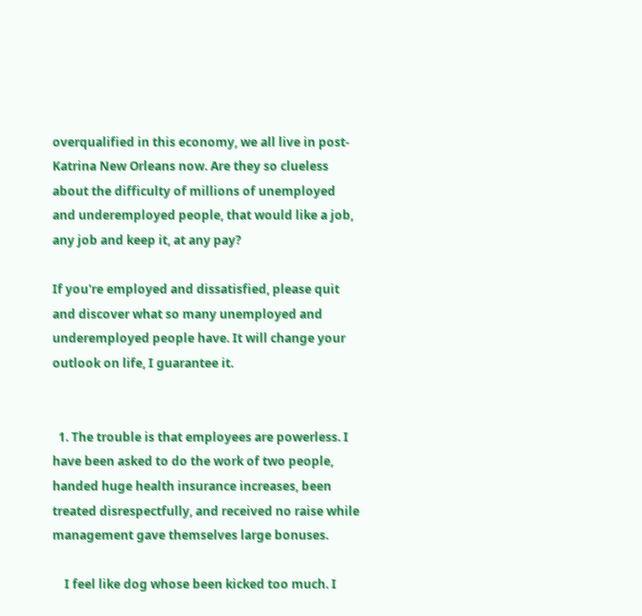overqualified in this economy, we all live in post-Katrina New Orleans now. Are they so clueless about the difficulty of millions of unemployed and underemployed people, that would like a job, any job and keep it, at any pay?

If you're employed and dissatisfied, please quit and discover what so many unemployed and underemployed people have. It will change your outlook on life, I guarantee it.


  1. The trouble is that employees are powerless. I have been asked to do the work of two people, handed huge health insurance increases, been treated disrespectfully, and received no raise while management gave themselves large bonuses.

    I feel like dog whose been kicked too much. I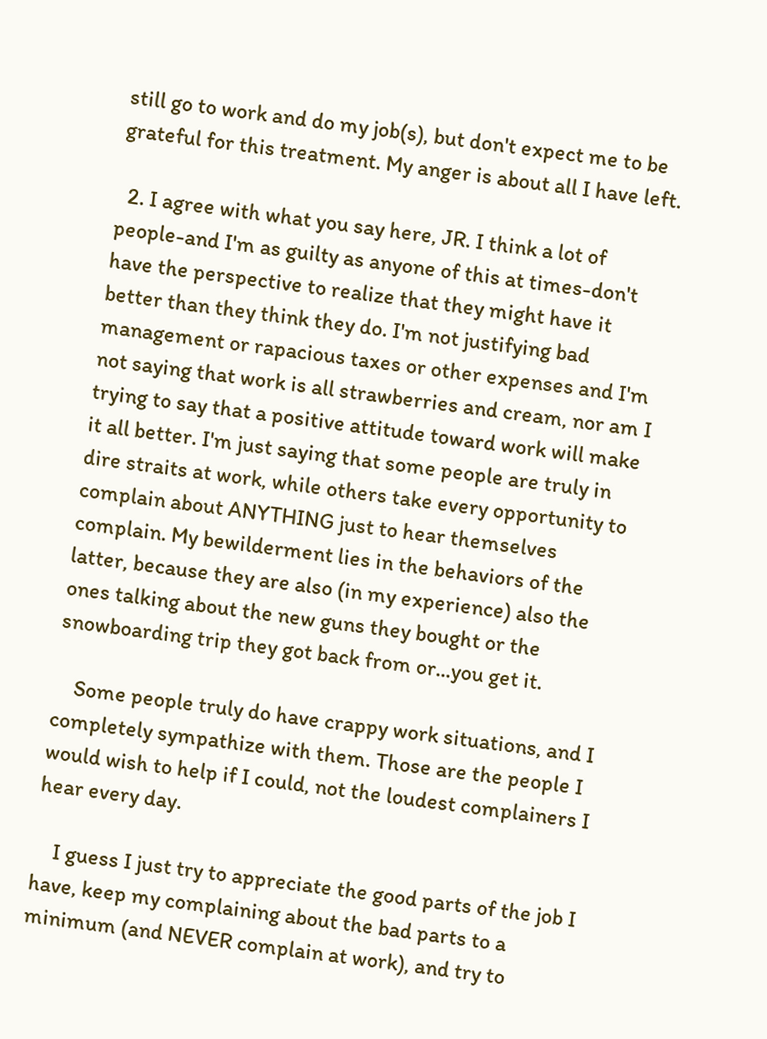still go to work and do my job(s), but don't expect me to be grateful for this treatment. My anger is about all I have left.

  2. I agree with what you say here, JR. I think a lot of people-and I'm as guilty as anyone of this at times-don't have the perspective to realize that they might have it better than they think they do. I'm not justifying bad management or rapacious taxes or other expenses and I'm not saying that work is all strawberries and cream, nor am I trying to say that a positive attitude toward work will make it all better. I'm just saying that some people are truly in dire straits at work, while others take every opportunity to complain about ANYTHING just to hear themselves complain. My bewilderment lies in the behaviors of the latter, because they are also (in my experience) also the ones talking about the new guns they bought or the snowboarding trip they got back from or...you get it.

    Some people truly do have crappy work situations, and I completely sympathize with them. Those are the people I would wish to help if I could, not the loudest complainers I hear every day.

    I guess I just try to appreciate the good parts of the job I have, keep my complaining about the bad parts to a minimum (and NEVER complain at work), and try to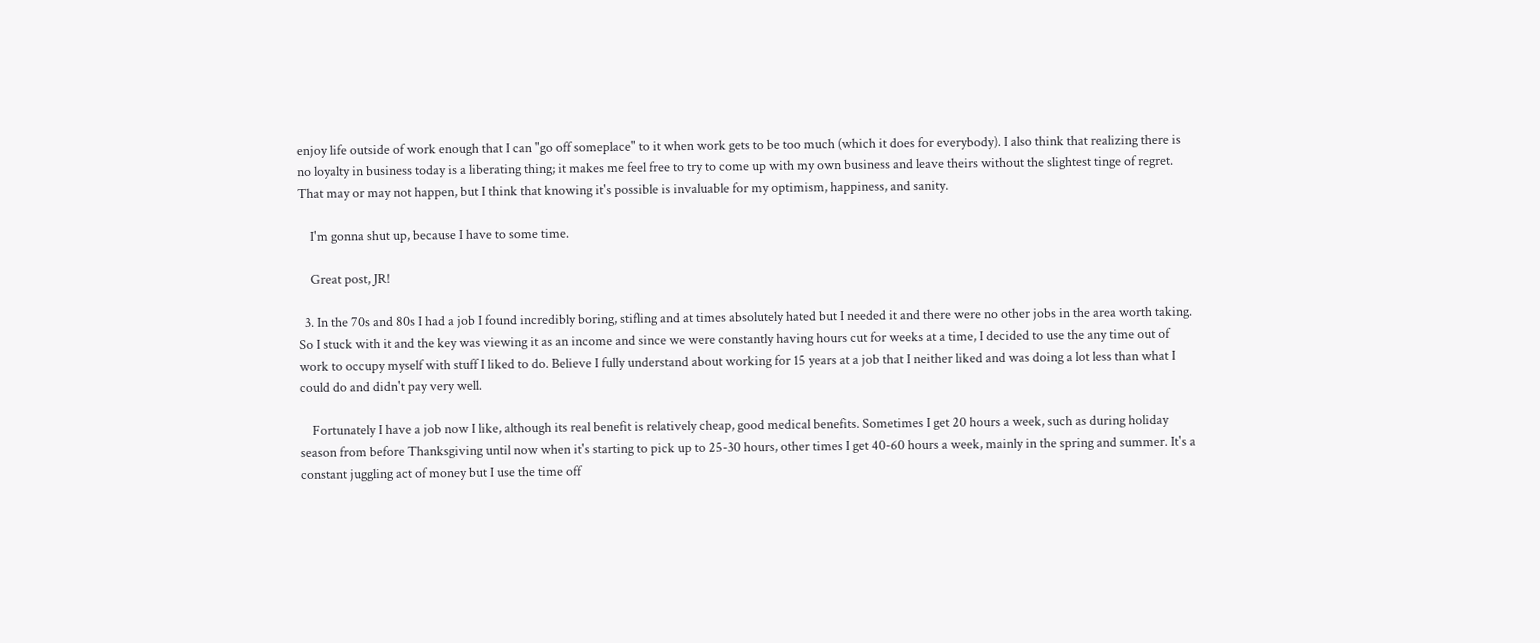enjoy life outside of work enough that I can "go off someplace" to it when work gets to be too much (which it does for everybody). I also think that realizing there is no loyalty in business today is a liberating thing; it makes me feel free to try to come up with my own business and leave theirs without the slightest tinge of regret. That may or may not happen, but I think that knowing it's possible is invaluable for my optimism, happiness, and sanity.

    I'm gonna shut up, because I have to some time.

    Great post, JR!

  3. In the 70s and 80s I had a job I found incredibly boring, stifling and at times absolutely hated but I needed it and there were no other jobs in the area worth taking. So I stuck with it and the key was viewing it as an income and since we were constantly having hours cut for weeks at a time, I decided to use the any time out of work to occupy myself with stuff I liked to do. Believe I fully understand about working for 15 years at a job that I neither liked and was doing a lot less than what I could do and didn't pay very well.

    Fortunately I have a job now I like, although its real benefit is relatively cheap, good medical benefits. Sometimes I get 20 hours a week, such as during holiday season from before Thanksgiving until now when it's starting to pick up to 25-30 hours, other times I get 40-60 hours a week, mainly in the spring and summer. It's a constant juggling act of money but I use the time off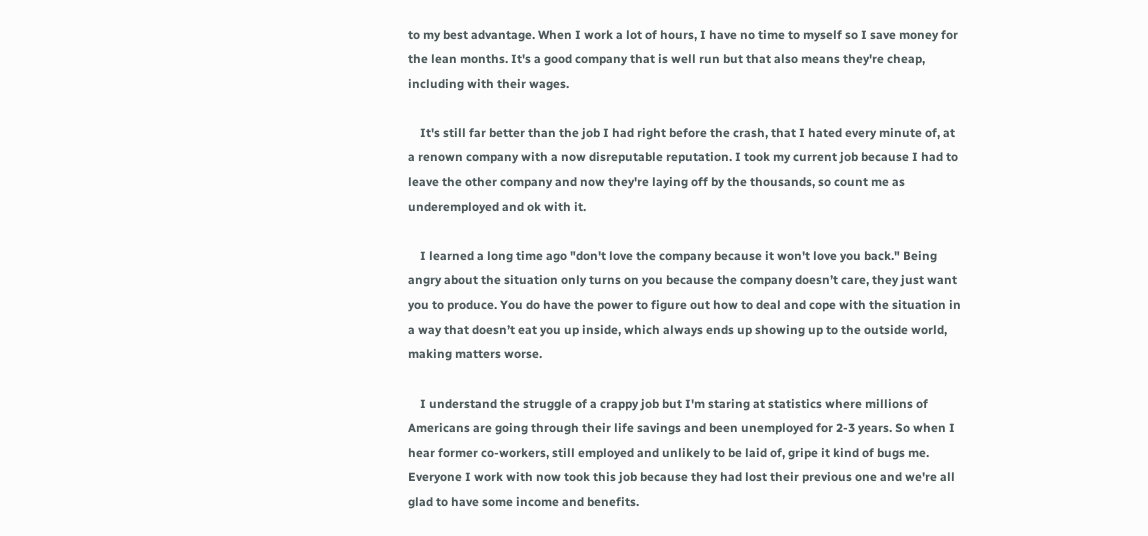to my best advantage. When I work a lot of hours, I have no time to myself so I save money for the lean months. It's a good company that is well run but that also means they're cheap, including with their wages.

    It's still far better than the job I had right before the crash, that I hated every minute of, at a renown company with a now disreputable reputation. I took my current job because I had to leave the other company and now they're laying off by the thousands, so count me as underemployed and ok with it.

    I learned a long time ago "don't love the company because it won't love you back." Being angry about the situation only turns on you because the company doesn’t care, they just want you to produce. You do have the power to figure out how to deal and cope with the situation in a way that doesn’t eat you up inside, which always ends up showing up to the outside world, making matters worse.

    I understand the struggle of a crappy job but I'm staring at statistics where millions of Americans are going through their life savings and been unemployed for 2-3 years. So when I hear former co-workers, still employed and unlikely to be laid of, gripe it kind of bugs me. Everyone I work with now took this job because they had lost their previous one and we're all glad to have some income and benefits.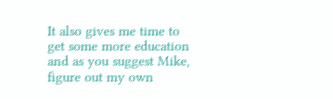It also gives me time to get some more education and as you suggest Mike, figure out my own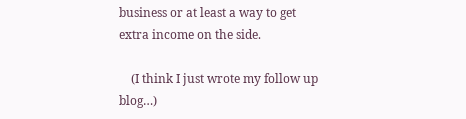business or at least a way to get extra income on the side.

    (I think I just wrote my follow up blog…)